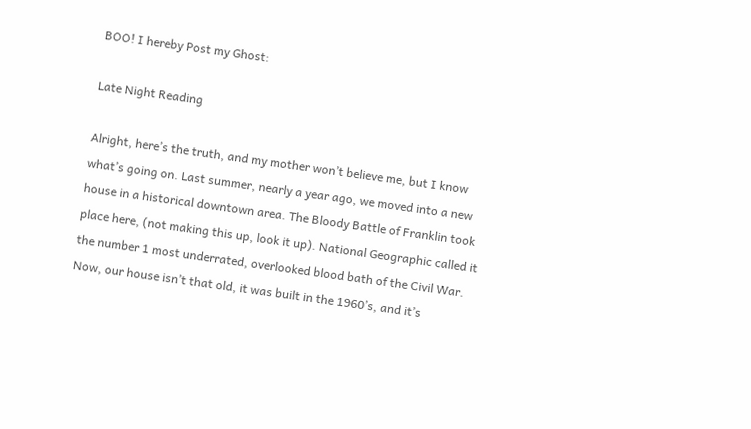BOO! I hereby Post my Ghost:

Late Night Reading

Alright, here’s the truth, and my mother won’t believe me, but I know what’s going on. Last summer, nearly a year ago, we moved into a new house in a historical downtown area. The Bloody Battle of Franklin took place here, (not making this up, look it up). National Geographic called it the number 1 most underrated, overlooked blood bath of the Civil War. Now, our house isn’t that old, it was built in the 1960’s, and it’s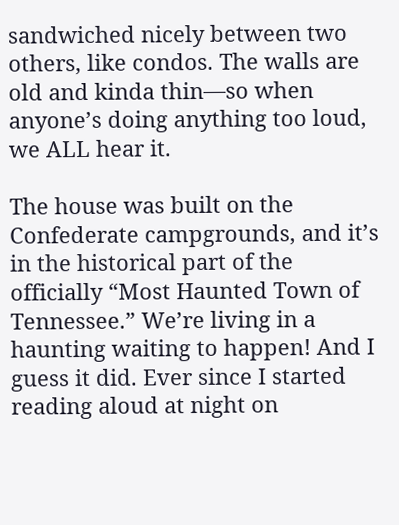sandwiched nicely between two others, like condos. The walls are old and kinda thin—so when anyone’s doing anything too loud, we ALL hear it.

The house was built on the Confederate campgrounds, and it’s in the historical part of the officially “Most Haunted Town of Tennessee.” We’re living in a haunting waiting to happen! And I guess it did. Ever since I started reading aloud at night on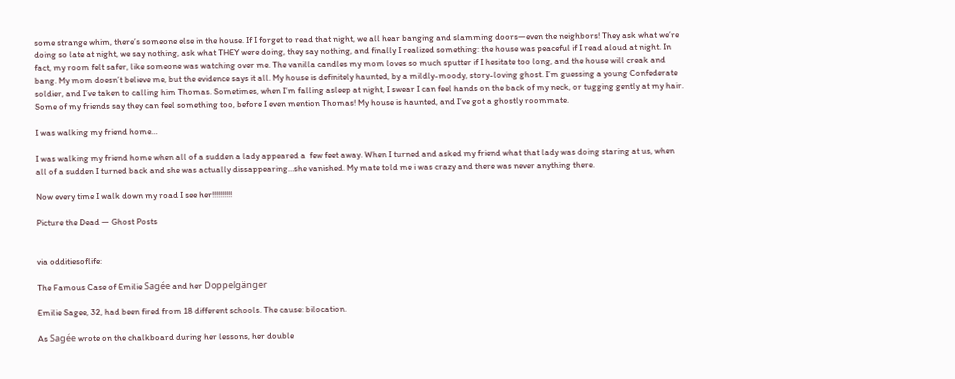some strange whim, there’s someone else in the house. If I forget to read that night, we all hear banging and slamming doors—even the neighbors! They ask what we’re doing so late at night, we say nothing, ask what THEY were doing, they say nothing, and finally I realized something: the house was peaceful if I read aloud at night. In fact, my room felt safer, like someone was watching over me. The vanilla candles my mom loves so much sputter if I hesitate too long, and the house will creak and bang. My mom doesn’t believe me, but the evidence says it all. My house is definitely haunted, by a mildly-moody, story-loving ghost. I’m guessing a young Confederate soldier, and I’ve taken to calling him Thomas. Sometimes, when I’m falling asleep at night, I swear I can feel hands on the back of my neck, or tugging gently at my hair. Some of my friends say they can feel something too, before I even mention Thomas! My house is haunted, and I’ve got a ghostly roommate.

I was walking my friend home…

I was walking my friend home when all of a sudden a lady appeared a  few feet away. When I turned and asked my friend what that lady was doing staring at us, when all of a sudden I turned back and she was actually dissappearing…she vanished. My mate told me i was crazy and there was never anything there.

Now every time I walk down my road I see her!!!!!!!!!!

Picture the Dead — Ghost Posts


via odditiesoflife:

The Famous Case of Emilie Sagée and her Doppelgänger

Emilie Sagee, 32, had been fired from 18 different schools. The cause: bilocation.

As Sagée wrote on the chalkboard during her lessons, her double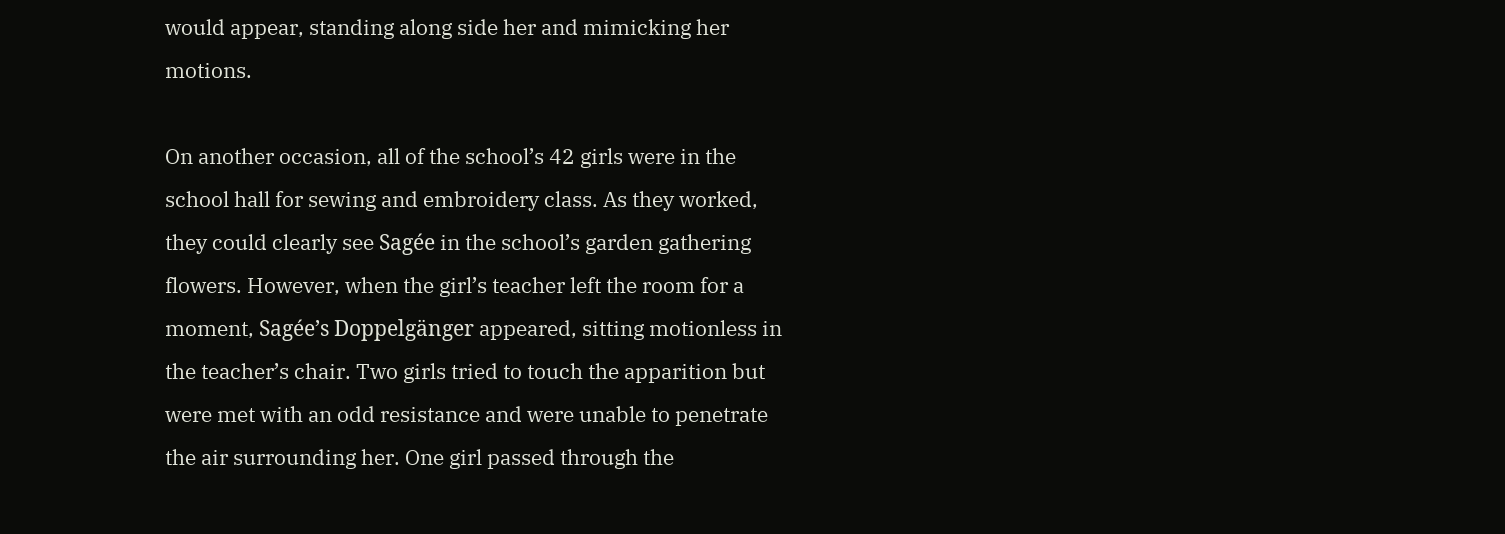would appear, standing along side her and mimicking her motions.

On another occasion, all of the school’s 42 girls were in the school hall for sewing and embroidery class. As they worked, they could clearly see Sagée in the school’s garden gathering flowers. However, when the girl’s teacher left the room for a moment, Sagée’s Doppelgänger appeared, sitting motionless in the teacher’s chair. Two girls tried to touch the apparition but were met with an odd resistance and were unable to penetrate the air surrounding her. One girl passed through the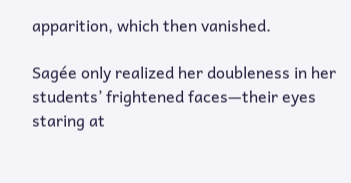apparition, which then vanished.

Sagée only realized her doubleness in her students’ frightened faces—their eyes staring at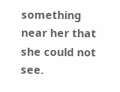something near her that she could not see.